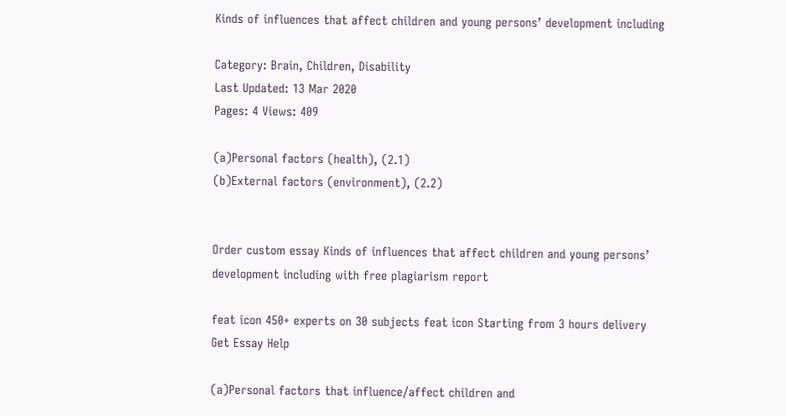Kinds of influences that affect children and young persons’ development including

Category: Brain, Children, Disability
Last Updated: 13 Mar 2020
Pages: 4 Views: 409

(a)Personal factors (health), (2.1)
(b)External factors (environment), (2.2)


Order custom essay Kinds of influences that affect children and young persons’ development including with free plagiarism report

feat icon 450+ experts on 30 subjects feat icon Starting from 3 hours delivery
Get Essay Help

(a)Personal factors that influence/affect children and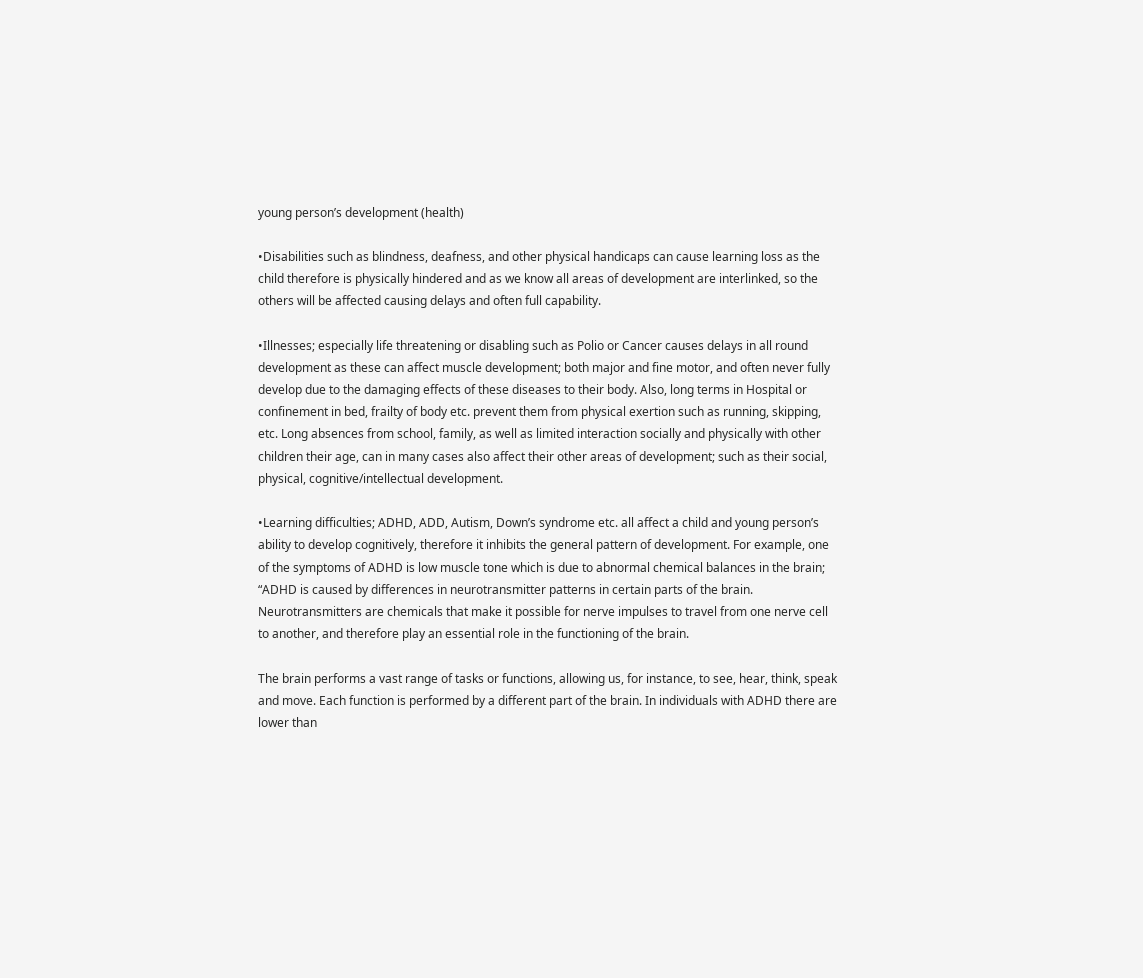young person’s development (health)

•Disabilities such as blindness, deafness, and other physical handicaps can cause learning loss as the child therefore is physically hindered and as we know all areas of development are interlinked, so the others will be affected causing delays and often full capability.

•Illnesses; especially life threatening or disabling such as Polio or Cancer causes delays in all round development as these can affect muscle development; both major and fine motor, and often never fully develop due to the damaging effects of these diseases to their body. Also, long terms in Hospital or confinement in bed, frailty of body etc. prevent them from physical exertion such as running, skipping, etc. Long absences from school, family, as well as limited interaction socially and physically with other children their age, can in many cases also affect their other areas of development; such as their social, physical, cognitive/intellectual development.

•Learning difficulties; ADHD, ADD, Autism, Down’s syndrome etc. all affect a child and young person’s ability to develop cognitively, therefore it inhibits the general pattern of development. For example, one of the symptoms of ADHD is low muscle tone which is due to abnormal chemical balances in the brain; “ADHD is caused by differences in neurotransmitter patterns in certain parts of the brain. Neurotransmitters are chemicals that make it possible for nerve impulses to travel from one nerve cell to another, and therefore play an essential role in the functioning of the brain.

The brain performs a vast range of tasks or functions, allowing us, for instance, to see, hear, think, speak and move. Each function is performed by a different part of the brain. In individuals with ADHD there are lower than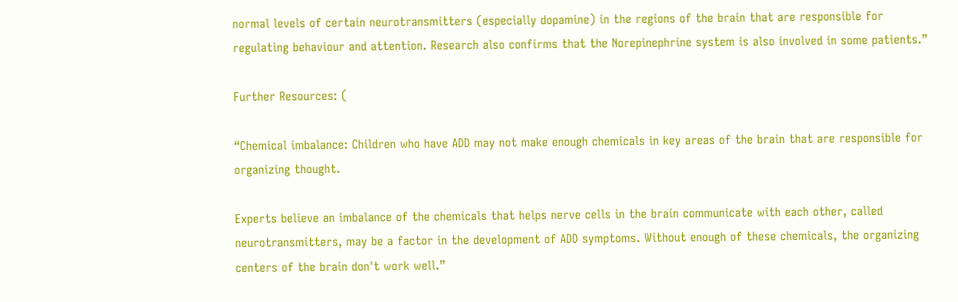normal levels of certain neurotransmitters (especially dopamine) in the regions of the brain that are responsible for regulating behaviour and attention. Research also confirms that the Norepinephrine system is also involved in some patients.”

Further Resources: (

“Chemical imbalance: Children who have ADD may not make enough chemicals in key areas of the brain that are responsible for organizing thought.

Experts believe an imbalance of the chemicals that helps nerve cells in the brain communicate with each other, called neurotransmitters, may be a factor in the development of ADD symptoms. Without enough of these chemicals, the organizing centers of the brain don't work well.”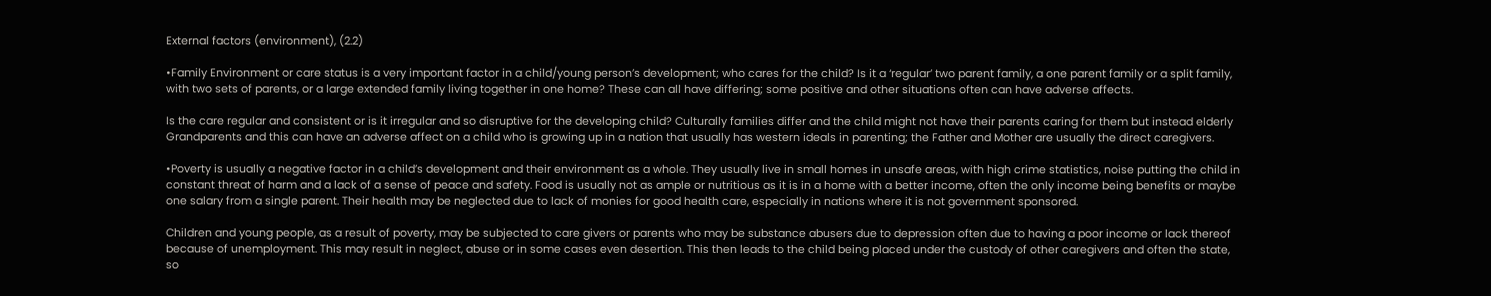External factors (environment), (2.2)

•Family Environment or care status is a very important factor in a child/young person’s development; who cares for the child? Is it a ‘regular’ two parent family, a one parent family or a split family, with two sets of parents, or a large extended family living together in one home? These can all have differing; some positive and other situations often can have adverse affects.

Is the care regular and consistent or is it irregular and so disruptive for the developing child? Culturally families differ and the child might not have their parents caring for them but instead elderly Grandparents and this can have an adverse affect on a child who is growing up in a nation that usually has western ideals in parenting; the Father and Mother are usually the direct caregivers.

•Poverty is usually a negative factor in a child’s development and their environment as a whole. They usually live in small homes in unsafe areas, with high crime statistics, noise putting the child in constant threat of harm and a lack of a sense of peace and safety. Food is usually not as ample or nutritious as it is in a home with a better income, often the only income being benefits or maybe one salary from a single parent. Their health may be neglected due to lack of monies for good health care, especially in nations where it is not government sponsored.

Children and young people, as a result of poverty, may be subjected to care givers or parents who may be substance abusers due to depression often due to having a poor income or lack thereof because of unemployment. This may result in neglect, abuse or in some cases even desertion. This then leads to the child being placed under the custody of other caregivers and often the state, so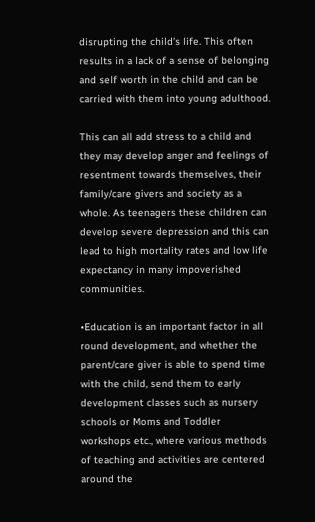disrupting the child’s life. This often results in a lack of a sense of belonging and self worth in the child and can be carried with them into young adulthood.

This can all add stress to a child and they may develop anger and feelings of resentment towards themselves, their family/care givers and society as a whole. As teenagers these children can develop severe depression and this can lead to high mortality rates and low life expectancy in many impoverished communities.

•Education is an important factor in all round development, and whether the parent/care giver is able to spend time with the child, send them to early development classes such as nursery schools or Moms and Toddler workshops etc., where various methods of teaching and activities are centered around the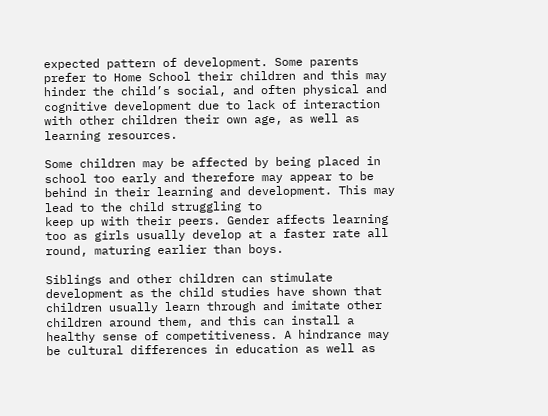expected pattern of development. Some parents prefer to Home School their children and this may hinder the child’s social, and often physical and cognitive development due to lack of interaction with other children their own age, as well as learning resources.

Some children may be affected by being placed in school too early and therefore may appear to be behind in their learning and development. This may lead to the child struggling to
keep up with their peers. Gender affects learning too as girls usually develop at a faster rate all round, maturing earlier than boys.

Siblings and other children can stimulate development as the child studies have shown that children usually learn through and imitate other children around them, and this can install a healthy sense of competitiveness. A hindrance may be cultural differences in education as well as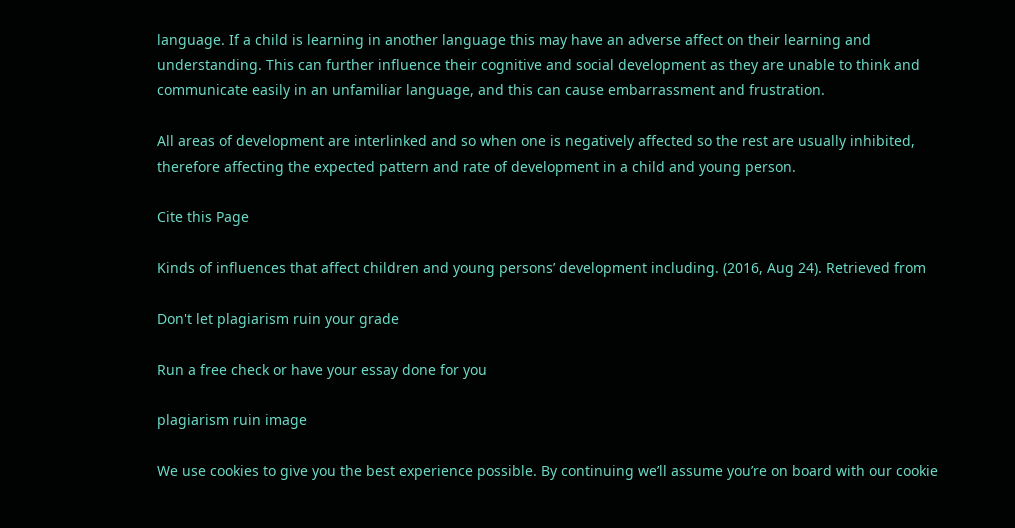language. If a child is learning in another language this may have an adverse affect on their learning and understanding. This can further influence their cognitive and social development as they are unable to think and communicate easily in an unfamiliar language, and this can cause embarrassment and frustration.

All areas of development are interlinked and so when one is negatively affected so the rest are usually inhibited, therefore affecting the expected pattern and rate of development in a child and young person.

Cite this Page

Kinds of influences that affect children and young persons’ development including. (2016, Aug 24). Retrieved from

Don't let plagiarism ruin your grade

Run a free check or have your essay done for you

plagiarism ruin image

We use cookies to give you the best experience possible. By continuing we’ll assume you’re on board with our cookie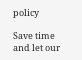policy

Save time and let our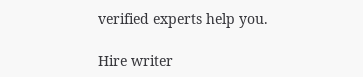verified experts help you.

Hire writer